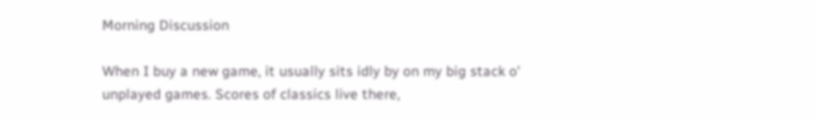Morning Discussion

When I buy a new game, it usually sits idly by on my big stack o' unplayed games. Scores of classics live there,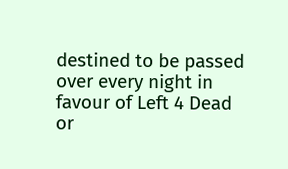destined to be passed over every night in favour of Left 4 Dead or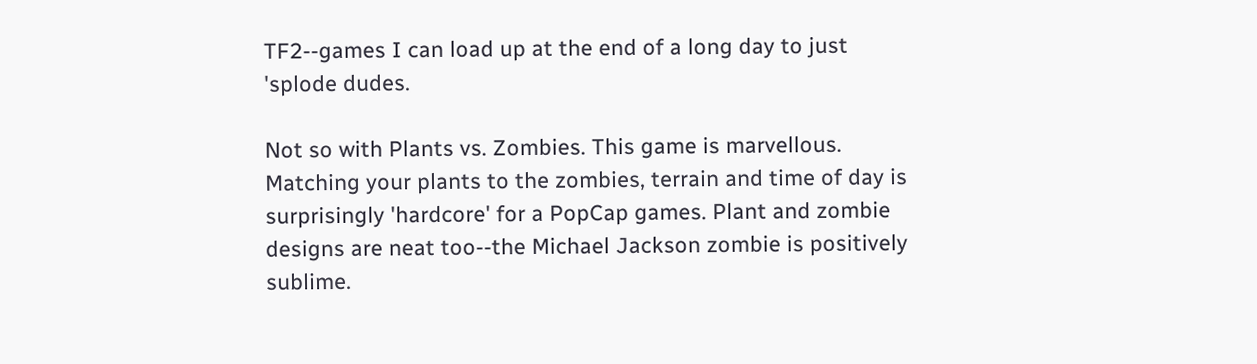TF2--games I can load up at the end of a long day to just 'splode dudes.

Not so with Plants vs. Zombies. This game is marvellous. Matching your plants to the zombies, terrain and time of day is surprisingly 'hardcore' for a PopCap games. Plant and zombie designs are neat too--the Michael Jackson zombie is positively sublime.